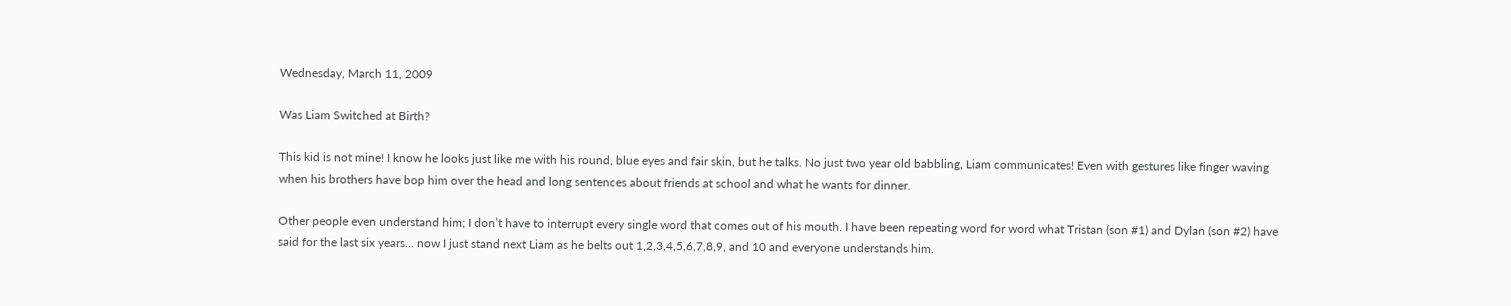Wednesday, March 11, 2009

Was Liam Switched at Birth?

This kid is not mine! I know he looks just like me with his round, blue eyes and fair skin, but he talks. No just two year old babbling, Liam communicates! Even with gestures like finger waving when his brothers have bop him over the head and long sentences about friends at school and what he wants for dinner.

Other people even understand him; I don’t have to interrupt every single word that comes out of his mouth. I have been repeating word for word what Tristan (son #1) and Dylan (son #2) have said for the last six years... now I just stand next Liam as he belts out 1,2,3,4,5,6,7,8,9, and 10 and everyone understands him.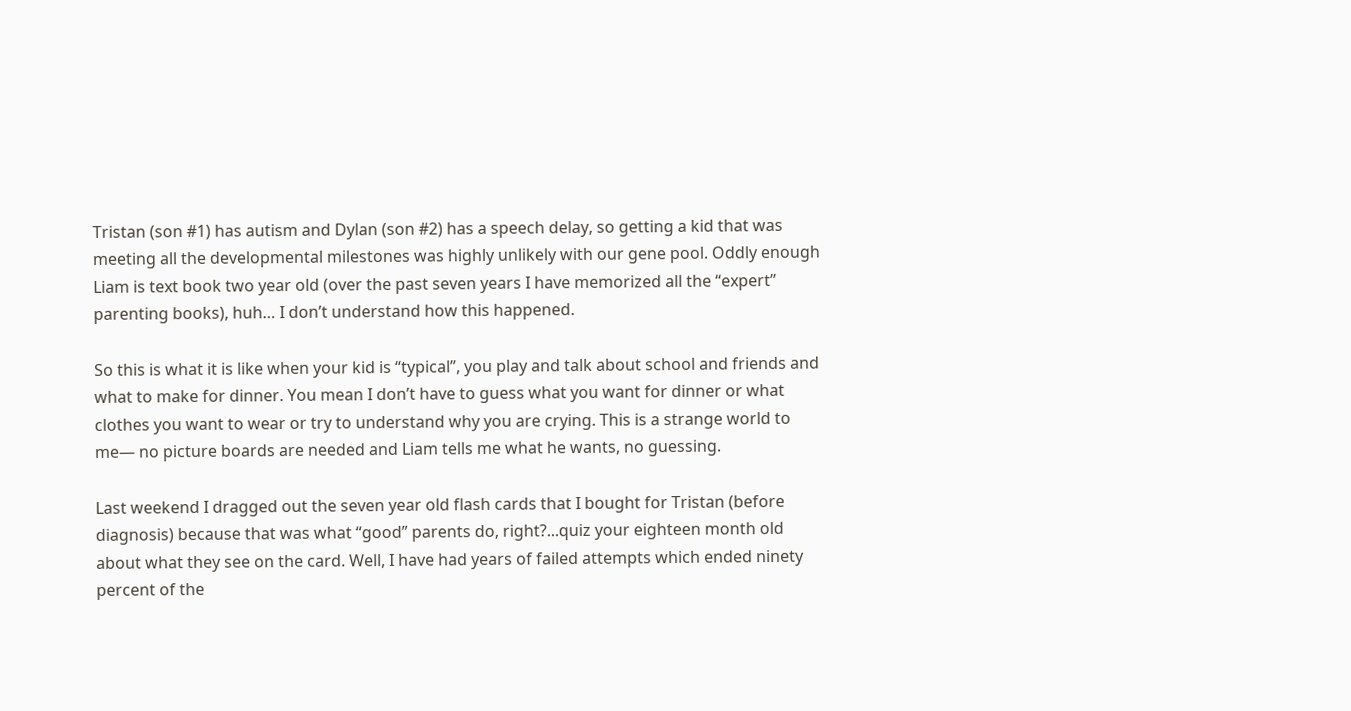Tristan (son #1) has autism and Dylan (son #2) has a speech delay, so getting a kid that was meeting all the developmental milestones was highly unlikely with our gene pool. Oddly enough Liam is text book two year old (over the past seven years I have memorized all the “expert” parenting books), huh… I don’t understand how this happened.

So this is what it is like when your kid is “typical”, you play and talk about school and friends and what to make for dinner. You mean I don’t have to guess what you want for dinner or what clothes you want to wear or try to understand why you are crying. This is a strange world to me— no picture boards are needed and Liam tells me what he wants, no guessing.

Last weekend I dragged out the seven year old flash cards that I bought for Tristan (before diagnosis) because that was what “good” parents do, right?...quiz your eighteen month old about what they see on the card. Well, I have had years of failed attempts which ended ninety percent of the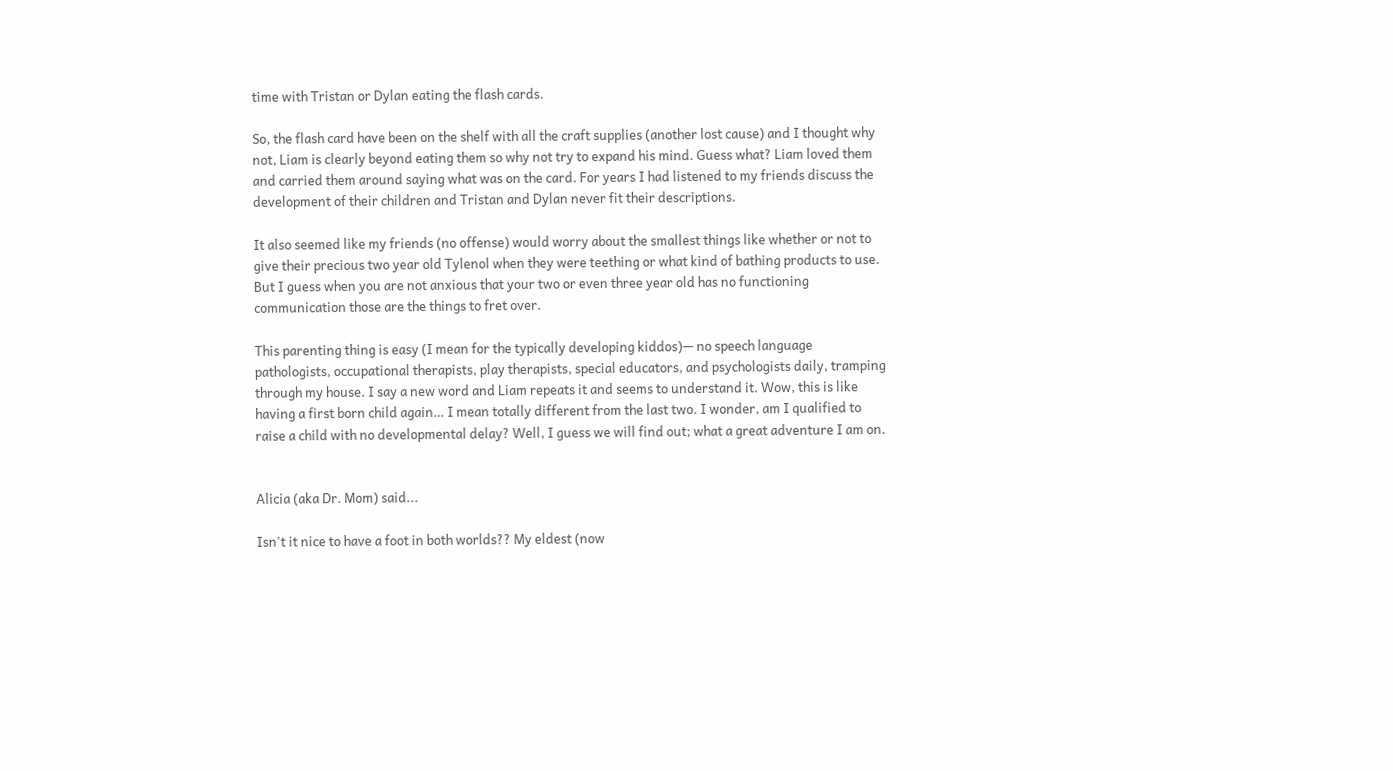time with Tristan or Dylan eating the flash cards.

So, the flash card have been on the shelf with all the craft supplies (another lost cause) and I thought why not, Liam is clearly beyond eating them so why not try to expand his mind. Guess what? Liam loved them and carried them around saying what was on the card. For years I had listened to my friends discuss the development of their children and Tristan and Dylan never fit their descriptions.

It also seemed like my friends (no offense) would worry about the smallest things like whether or not to give their precious two year old Tylenol when they were teething or what kind of bathing products to use. But I guess when you are not anxious that your two or even three year old has no functioning communication those are the things to fret over.

This parenting thing is easy (I mean for the typically developing kiddos)— no speech language pathologists, occupational therapists, play therapists, special educators, and psychologists daily, tramping through my house. I say a new word and Liam repeats it and seems to understand it. Wow, this is like having a first born child again… I mean totally different from the last two. I wonder, am I qualified to raise a child with no developmental delay? Well, I guess we will find out; what a great adventure I am on.


Alicia (aka Dr. Mom) said...

Isn't it nice to have a foot in both worlds?? My eldest (now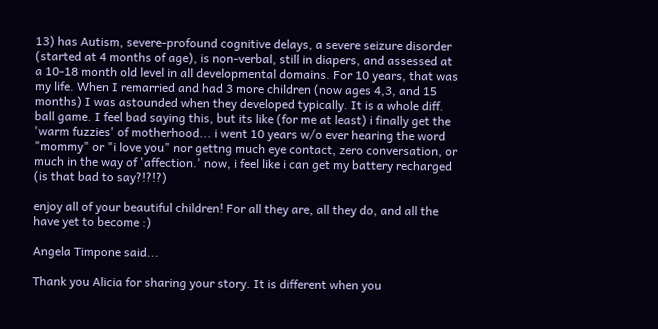13) has Autism, severe-profound cognitive delays, a severe seizure disorder (started at 4 months of age), is non-verbal, still in diapers, and assessed at a 10-18 month old level in all developmental domains. For 10 years, that was my life. When I remarried and had 3 more children (now ages 4,3, and 15 months) I was astounded when they developed typically. It is a whole diff. ball game. I feel bad saying this, but its like (for me at least) i finally get the 'warm fuzzies' of motherhood... i went 10 years w/o ever hearing the word "mommy" or "i love you" nor gettng much eye contact, zero conversation, or much in the way of 'affection.' now, i feel like i can get my battery recharged (is that bad to say?!?!?)

enjoy all of your beautiful children! For all they are, all they do, and all the have yet to become :)

Angela Timpone said...

Thank you Alicia for sharing your story. It is different when you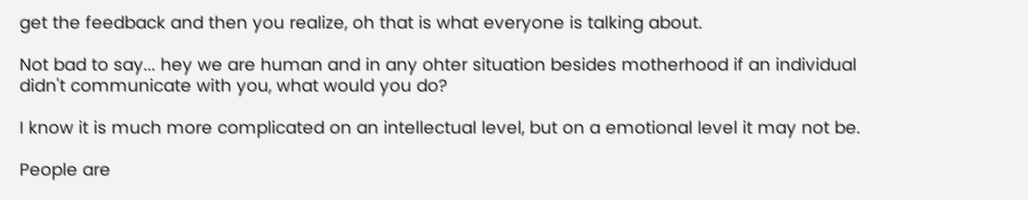get the feedback and then you realize, oh that is what everyone is talking about.

Not bad to say... hey we are human and in any ohter situation besides motherhood if an individual didn't communicate with you, what would you do?

I know it is much more complicated on an intellectual level, but on a emotional level it may not be.

People are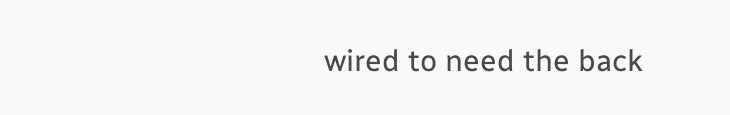wired to need the back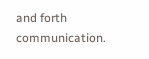and forth communication.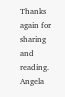Thanks again for sharing and reading. Angela